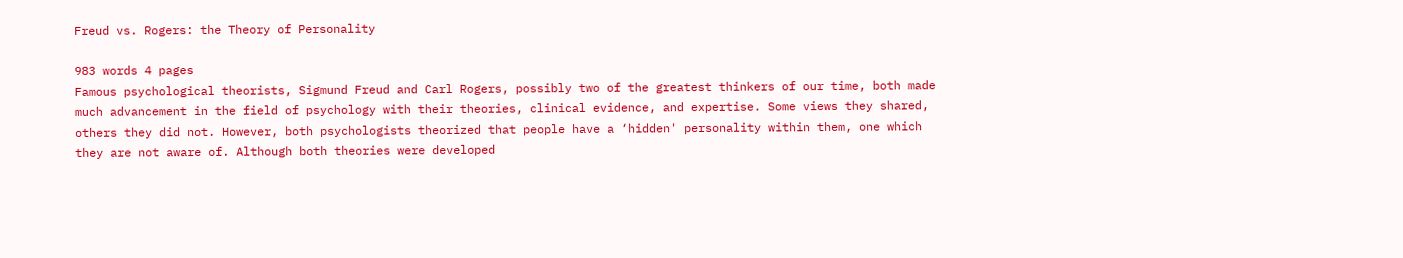Freud vs. Rogers: the Theory of Personality

983 words 4 pages
Famous psychological theorists, Sigmund Freud and Carl Rogers, possibly two of the greatest thinkers of our time, both made much advancement in the field of psychology with their theories, clinical evidence, and expertise. Some views they shared, others they did not. However, both psychologists theorized that people have a ‘hidden' personality within them, one which they are not aware of. Although both theories were developed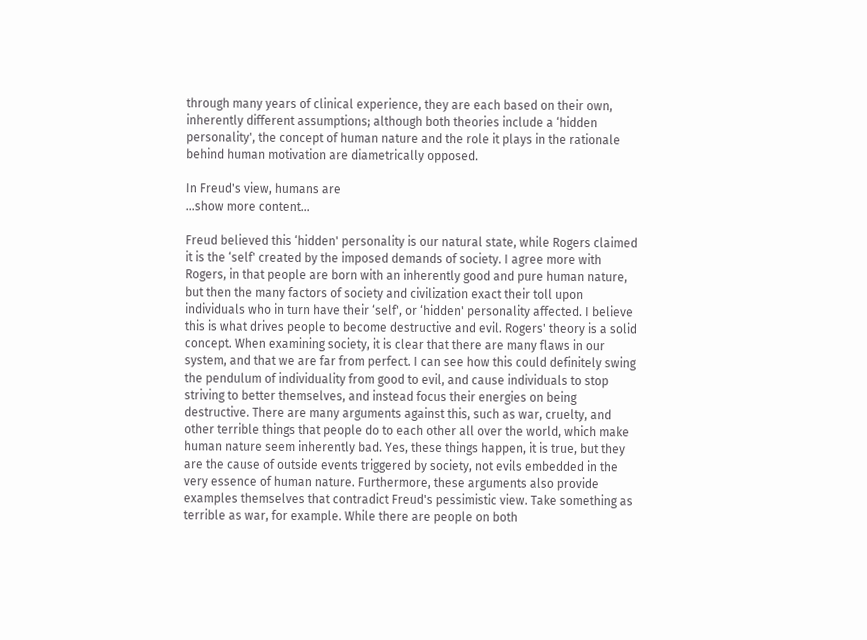through many years of clinical experience, they are each based on their own, inherently different assumptions; although both theories include a ‘hidden personality', the concept of human nature and the role it plays in the rationale behind human motivation are diametrically opposed.

In Freud's view, humans are
…show more content…

Freud believed this ‘hidden' personality is our natural state, while Rogers claimed it is the ‘self' created by the imposed demands of society. I agree more with Rogers, in that people are born with an inherently good and pure human nature, but then the many factors of society and civilization exact their toll upon individuals who in turn have their ‘self', or ‘hidden' personality affected. I believe this is what drives people to become destructive and evil. Rogers' theory is a solid concept. When examining society, it is clear that there are many flaws in our system, and that we are far from perfect. I can see how this could definitely swing the pendulum of individuality from good to evil, and cause individuals to stop striving to better themselves, and instead focus their energies on being destructive. There are many arguments against this, such as war, cruelty, and other terrible things that people do to each other all over the world, which make human nature seem inherently bad. Yes, these things happen, it is true, but they are the cause of outside events triggered by society, not evils embedded in the very essence of human nature. Furthermore, these arguments also provide examples themselves that contradict Freud's pessimistic view. Take something as terrible as war, for example. While there are people on both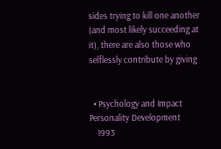sides trying to kill one another (and most likely succeeding at it), there are also those who selflessly contribute by giving


  • Psychology and Impact Personality Development
    1993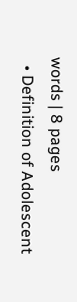words | 8 pages
  • Definition of Adolescent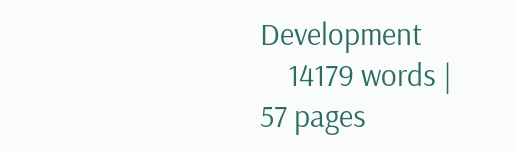Development
    14179 words | 57 pages